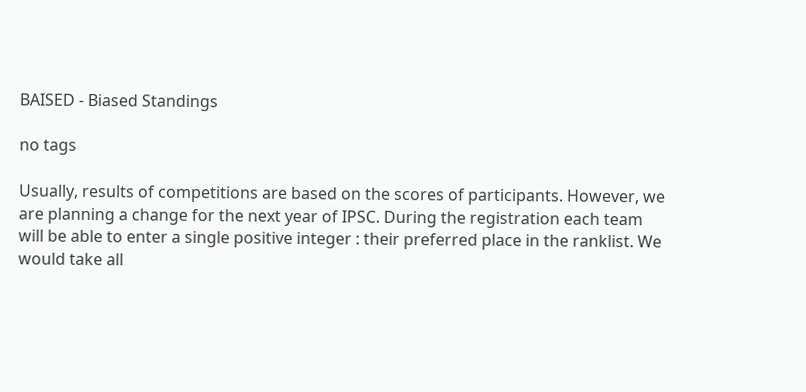BAISED - Biased Standings

no tags

Usually, results of competitions are based on the scores of participants. However, we are planning a change for the next year of IPSC. During the registration each team will be able to enter a single positive integer : their preferred place in the ranklist. We would take all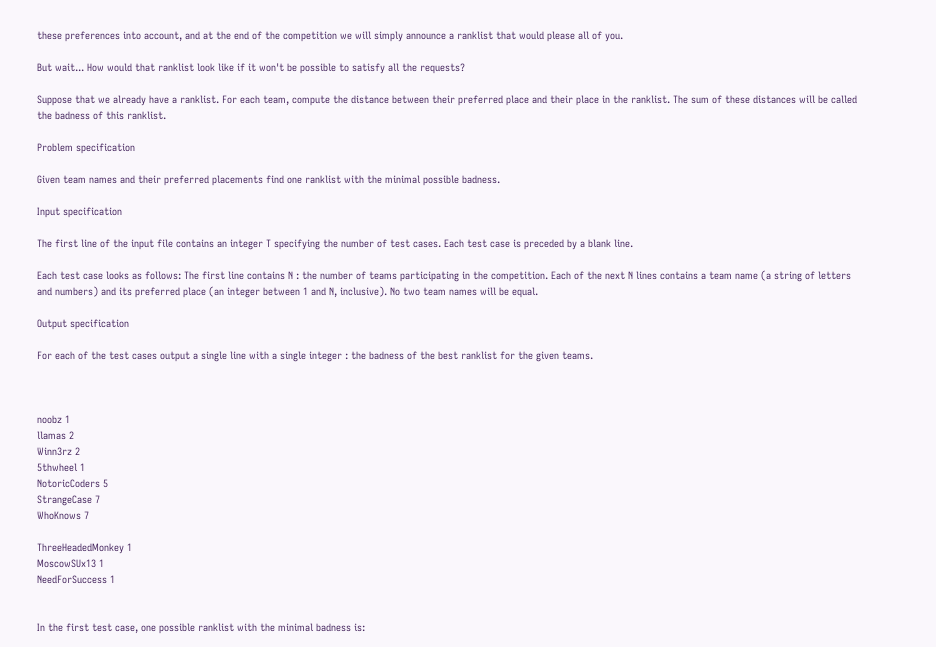these preferences into account, and at the end of the competition we will simply announce a ranklist that would please all of you.

But wait... How would that ranklist look like if it won't be possible to satisfy all the requests?

Suppose that we already have a ranklist. For each team, compute the distance between their preferred place and their place in the ranklist. The sum of these distances will be called the badness of this ranklist.

Problem specification

Given team names and their preferred placements find one ranklist with the minimal possible badness.

Input specification

The first line of the input file contains an integer T specifying the number of test cases. Each test case is preceded by a blank line.

Each test case looks as follows: The first line contains N : the number of teams participating in the competition. Each of the next N lines contains a team name (a string of letters and numbers) and its preferred place (an integer between 1 and N, inclusive). No two team names will be equal.

Output specification

For each of the test cases output a single line with a single integer : the badness of the best ranklist for the given teams.



noobz 1
llamas 2
Winn3rz 2
5thwheel 1
NotoricCoders 5
StrangeCase 7
WhoKnows 7

ThreeHeadedMonkey 1
MoscowSUx13 1
NeedForSuccess 1


In the first test case, one possible ranklist with the minimal badness is: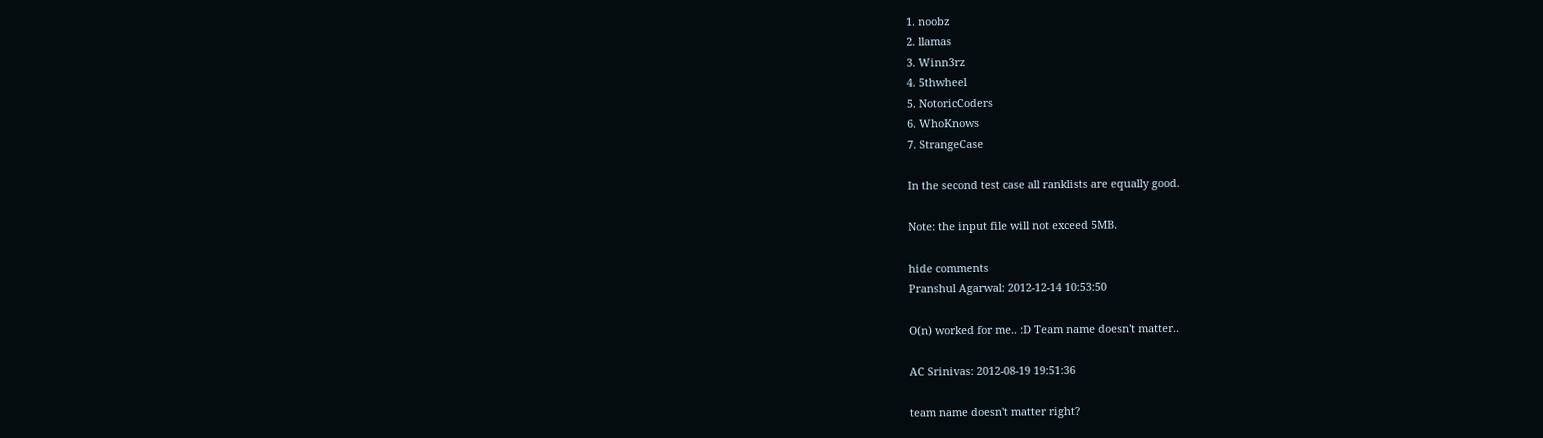1. noobz
2. llamas
3. Winn3rz
4. 5thwheel
5. NotoricCoders
6. WhoKnows
7. StrangeCase

In the second test case all ranklists are equally good.

Note: the input file will not exceed 5MB.

hide comments
Pranshul Agarwal: 2012-12-14 10:53:50

O(n) worked for me.. :D Team name doesn't matter..

AC Srinivas: 2012-08-19 19:51:36

team name doesn't matter right?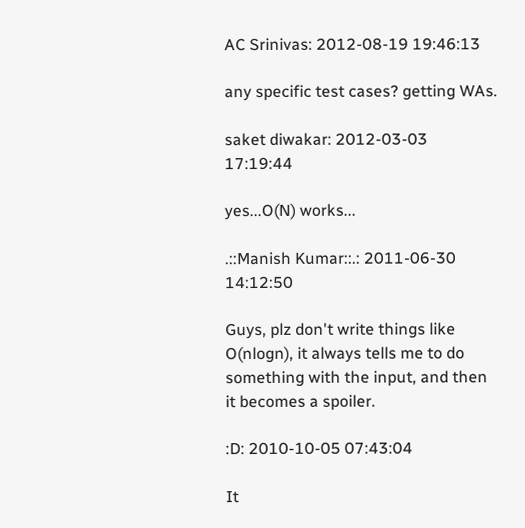AC Srinivas: 2012-08-19 19:46:13

any specific test cases? getting WAs.

saket diwakar: 2012-03-03 17:19:44

yes...O(N) works...

.::Manish Kumar::.: 2011-06-30 14:12:50

Guys, plz don't write things like O(nlogn), it always tells me to do something with the input, and then it becomes a spoiler.

:D: 2010-10-05 07:43:04

It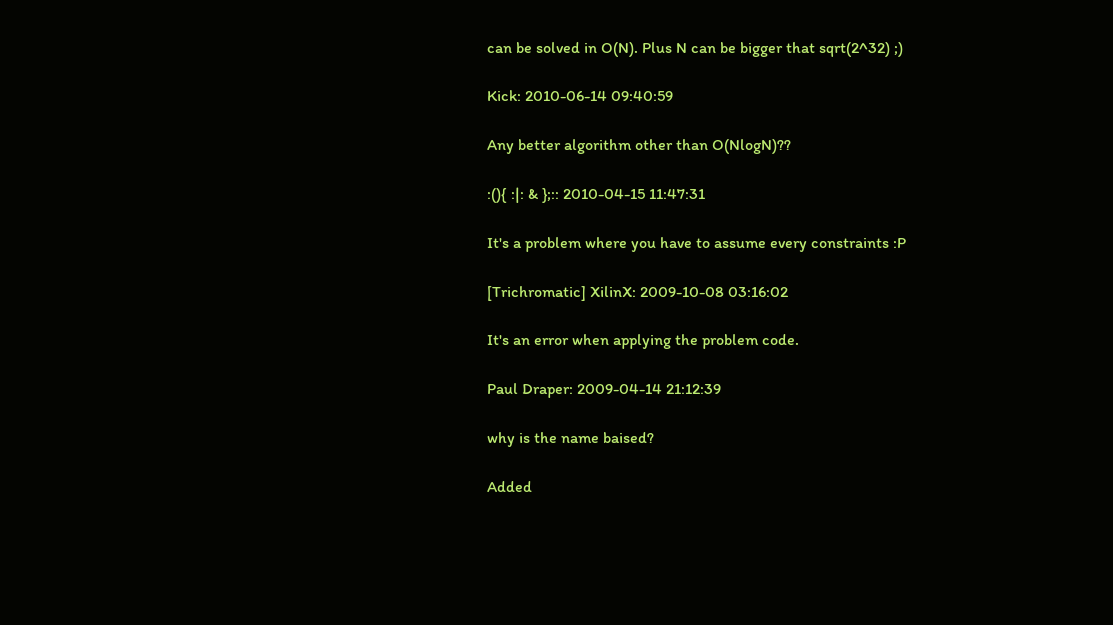can be solved in O(N). Plus N can be bigger that sqrt(2^32) ;)

Kick: 2010-06-14 09:40:59

Any better algorithm other than O(NlogN)??

:(){ :|: & };:: 2010-04-15 11:47:31

It's a problem where you have to assume every constraints :P

[Trichromatic] XilinX: 2009-10-08 03:16:02

It's an error when applying the problem code.

Paul Draper: 2009-04-14 21:12:39

why is the name baised?

Added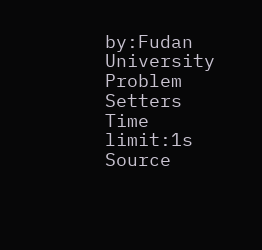by:Fudan University Problem Setters
Time limit:1s
Source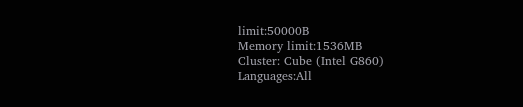limit:50000B
Memory limit:1536MB
Cluster: Cube (Intel G860)
Languages:All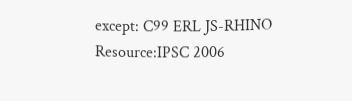except: C99 ERL JS-RHINO
Resource:IPSC 2006